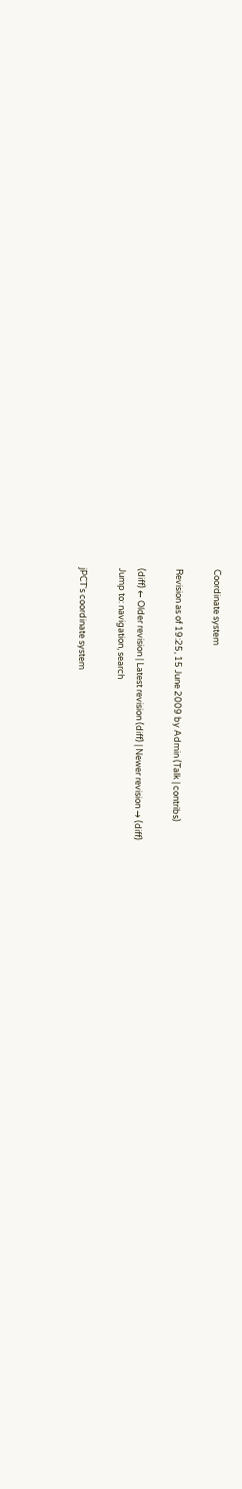Coordinate system

Revision as of 19:25, 15 June 2009 by Admin (Talk | contribs)

(diff) ← Older revision | Latest revision (diff) | Newer revision → (diff)
Jump to: navigation, search

jPCT's coordinate system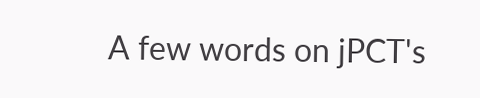A few words on jPCT's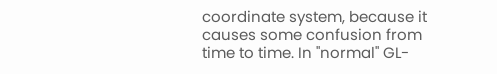coordinate system, because it causes some confusion from time to time. In "normal" GL-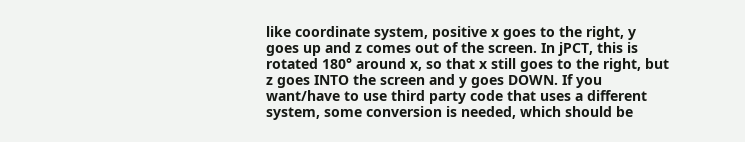like coordinate system, positive x goes to the right, y goes up and z comes out of the screen. In jPCT, this is rotated 180° around x, so that x still goes to the right, but z goes INTO the screen and y goes DOWN. If you want/have to use third party code that uses a different system, some conversion is needed, which should be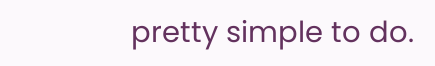pretty simple to do.